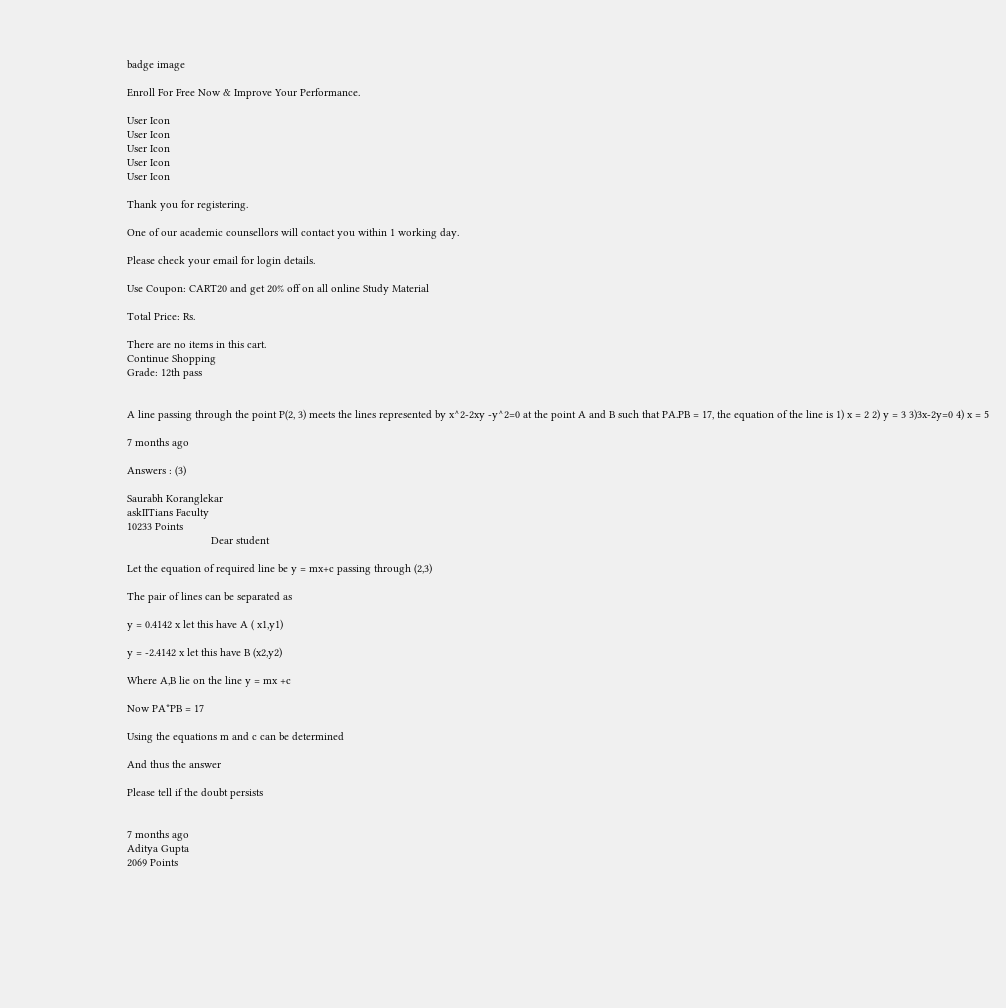badge image

Enroll For Free Now & Improve Your Performance.

User Icon
User Icon
User Icon
User Icon
User Icon

Thank you for registering.

One of our academic counsellors will contact you within 1 working day.

Please check your email for login details.

Use Coupon: CART20 and get 20% off on all online Study Material

Total Price: Rs.

There are no items in this cart.
Continue Shopping
Grade: 12th pass


A line passing through the point P(2, 3) meets the lines represented by x^2-2xy -y^2=0 at the point A and B such that PA.PB = 17, the equation of the line is 1) x = 2 2) y = 3 3)3x-2y=0 4) x = 5

7 months ago

Answers : (3)

Saurabh Koranglekar
askIITians Faculty
10233 Points
                            Dear student

Let the equation of required line be y = mx+c passing through (2,3)

The pair of lines can be separated as

y = 0.4142 x let this have A ( x1,y1)

y = -2.4142 x let this have B (x2,y2)

Where A,B lie on the line y = mx +c

Now PA*PB = 17

Using the equations m and c can be determined

And thus the answer

Please tell if the doubt persists


7 months ago
Aditya Gupta
2069 Points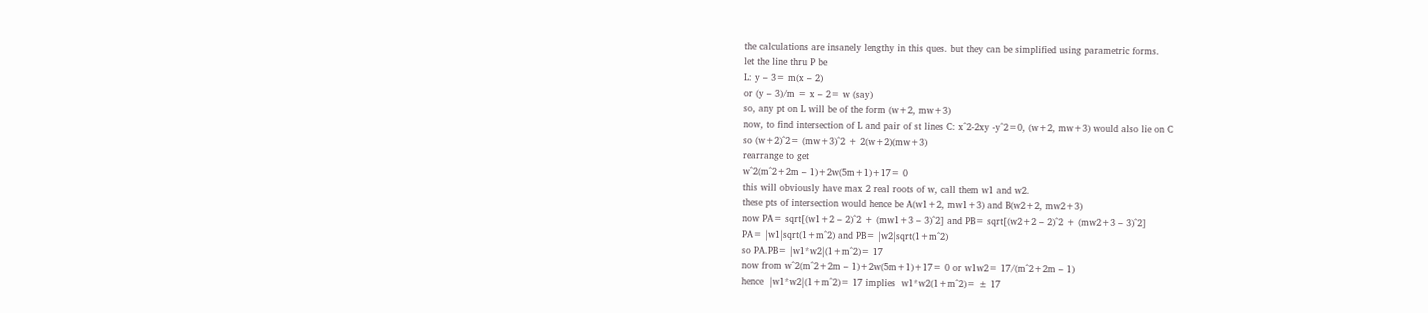the calculations are insanely lengthy in this ques. but they can be simplified using parametric forms.
let the line thru P be
L: y – 3= m(x – 2)
or (y – 3)/m = x – 2= w (say)
so, any pt on L will be of the form (w+2, mw+3)
now, to find intersection of L and pair of st lines C: x^2-2xy -y^2=0, (w+2, mw+3) would also lie on C
so (w+2)^2= (mw+3)^2 + 2(w+2)(mw+3)
rearrange to get
w^2(m^2+2m – 1)+2w(5m+1)+17= 0
this will obviously have max 2 real roots of w, call them w1 and w2.
these pts of intersection would hence be A(w1+2, mw1+3) and B(w2+2, mw2+3)
now PA= sqrt[(w1+2 – 2)^2 + (mw1+3 – 3)^2] and PB= sqrt[(w2+2 – 2)^2 + (mw2+3 – 3)^2]
PA= |w1|sqrt(1+m^2) and PB= |w2|sqrt(1+m^2)
so PA.PB= |w1*w2|(1+m^2)= 17
now from w^2(m^2+2m – 1)+2w(5m+1)+17= 0 or w1w2= 17/(m^2+2m – 1)
hence  |w1*w2|(1+m^2)= 17 implies  w1*w2(1+m^2)= ± 17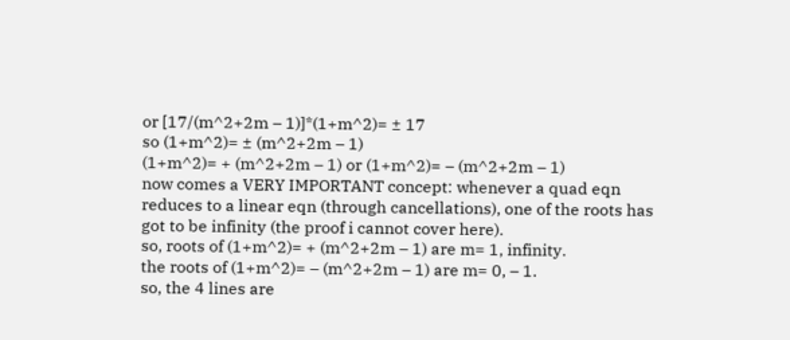or [17/(m^2+2m – 1)]*(1+m^2)= ± 17
so (1+m^2)= ± (m^2+2m – 1)
(1+m^2)= + (m^2+2m – 1) or (1+m^2)= – (m^2+2m – 1)
now comes a VERY IMPORTANT concept: whenever a quad eqn reduces to a linear eqn (through cancellations), one of the roots has got to be infinity (the proof i cannot cover here).
so, roots of (1+m^2)= + (m^2+2m – 1) are m= 1, infinity.
the roots of (1+m^2)= – (m^2+2m – 1) are m= 0, – 1.
so, the 4 lines are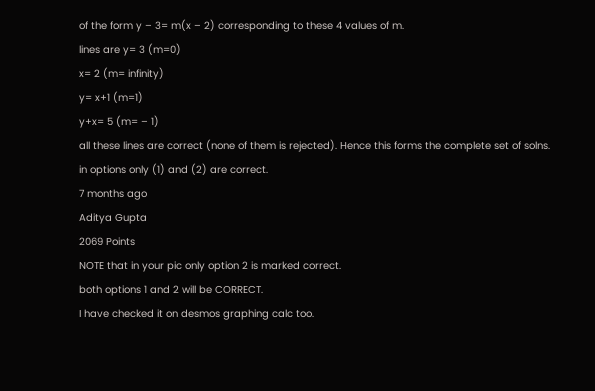of the form y – 3= m(x – 2) corresponding to these 4 values of m.
lines are y= 3 (m=0)
x= 2 (m= infinity)
y= x+1 (m=1)
y+x= 5 (m= – 1)
all these lines are correct (none of them is rejected). Hence this forms the complete set of solns.
in options only (1) and (2) are correct.
7 months ago
Aditya Gupta
2069 Points
NOTE that in your pic only option 2 is marked correct.
both options 1 and 2 will be CORRECT.
I have checked it on desmos graphing calc too.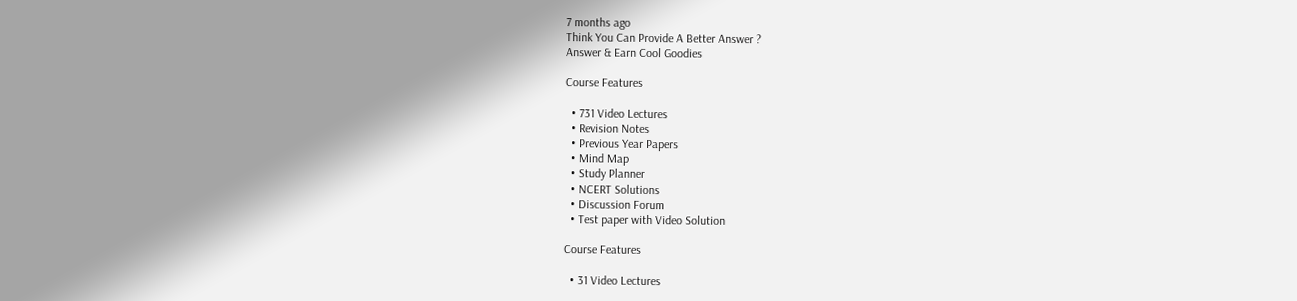7 months ago
Think You Can Provide A Better Answer ?
Answer & Earn Cool Goodies

Course Features

  • 731 Video Lectures
  • Revision Notes
  • Previous Year Papers
  • Mind Map
  • Study Planner
  • NCERT Solutions
  • Discussion Forum
  • Test paper with Video Solution

Course Features

  • 31 Video Lectures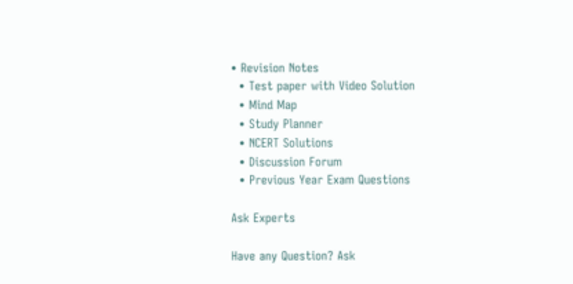• Revision Notes
  • Test paper with Video Solution
  • Mind Map
  • Study Planner
  • NCERT Solutions
  • Discussion Forum
  • Previous Year Exam Questions

Ask Experts

Have any Question? Ask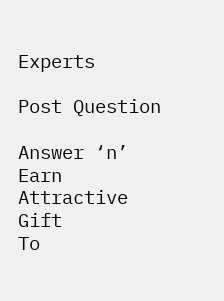Experts

Post Question

Answer ‘n’ Earn
Attractive Gift
To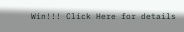Win!!! Click Here for details